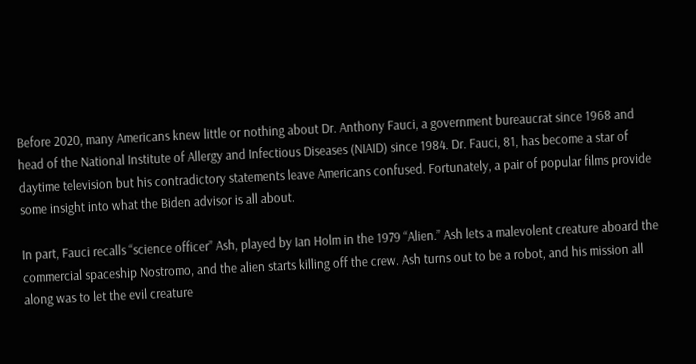Before 2020, many Americans knew little or nothing about Dr. Anthony Fauci, a government bureaucrat since 1968 and head of the National Institute of Allergy and Infectious Diseases (NIAID) since 1984. Dr. Fauci, 81, has become a star of daytime television but his contradictory statements leave Americans confused. Fortunately, a pair of popular films provide some insight into what the Biden advisor is all about.

In part, Fauci recalls “science officer” Ash, played by Ian Holm in the 1979 “Alien.” Ash lets a malevolent creature aboard the commercial spaceship Nostromo, and the alien starts killing off the crew. Ash turns out to be a robot, and his mission all along was to let the evil creature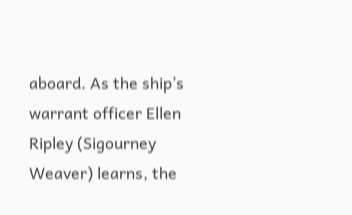aboard. As the ship’s warrant officer Ellen Ripley (Sigourney Weaver) learns, the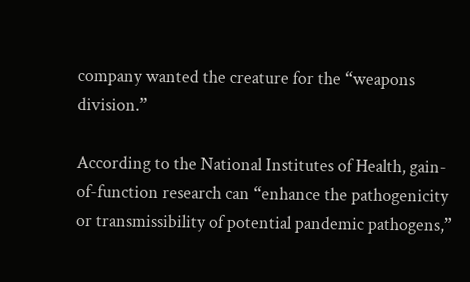company wanted the creature for the “weapons division.”

According to the National Institutes of Health, gain-of-function research can “enhance the pathogenicity or transmissibility of potential pandemic pathogens,”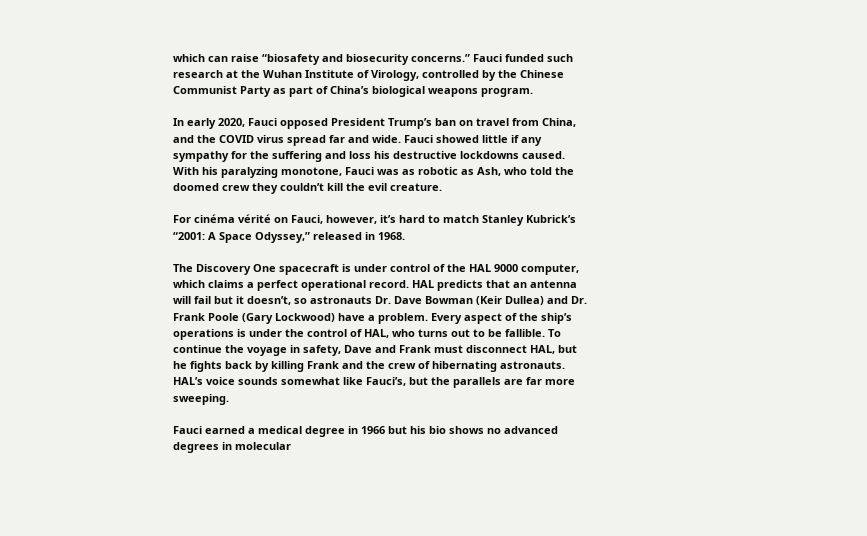which can raise “biosafety and biosecurity concerns.” Fauci funded such research at the Wuhan Institute of Virology, controlled by the Chinese Communist Party as part of China’s biological weapons program.

In early 2020, Fauci opposed President Trump’s ban on travel from China, and the COVID virus spread far and wide. Fauci showed little if any sympathy for the suffering and loss his destructive lockdowns caused. With his paralyzing monotone, Fauci was as robotic as Ash, who told the doomed crew they couldn’t kill the evil creature.

For cinéma vérité on Fauci, however, it’s hard to match Stanley Kubrick’s “2001: A Space Odyssey,” released in 1968.

The Discovery One spacecraft is under control of the HAL 9000 computer, which claims a perfect operational record. HAL predicts that an antenna will fail but it doesn’t, so astronauts Dr. Dave Bowman (Keir Dullea) and Dr. Frank Poole (Gary Lockwood) have a problem. Every aspect of the ship’s operations is under the control of HAL, who turns out to be fallible. To continue the voyage in safety, Dave and Frank must disconnect HAL, but he fights back by killing Frank and the crew of hibernating astronauts. HAL’s voice sounds somewhat like Fauci’s, but the parallels are far more sweeping.

Fauci earned a medical degree in 1966 but his bio shows no advanced degrees in molecular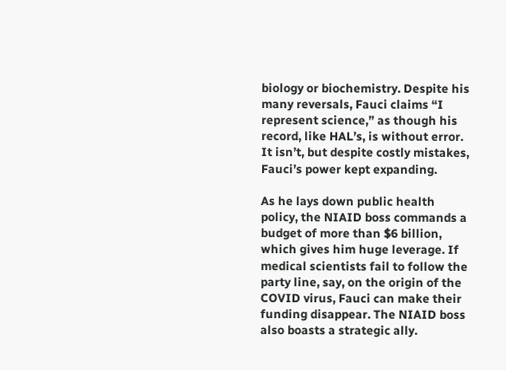biology or biochemistry. Despite his many reversals, Fauci claims “I represent science,” as though his record, like HAL’s, is without error. It isn’t, but despite costly mistakes, Fauci’s power kept expanding.

As he lays down public health policy, the NIAID boss commands a budget of more than $6 billion, which gives him huge leverage. If medical scientists fail to follow the party line, say, on the origin of the COVID virus, Fauci can make their funding disappear. The NIAID boss also boasts a strategic ally.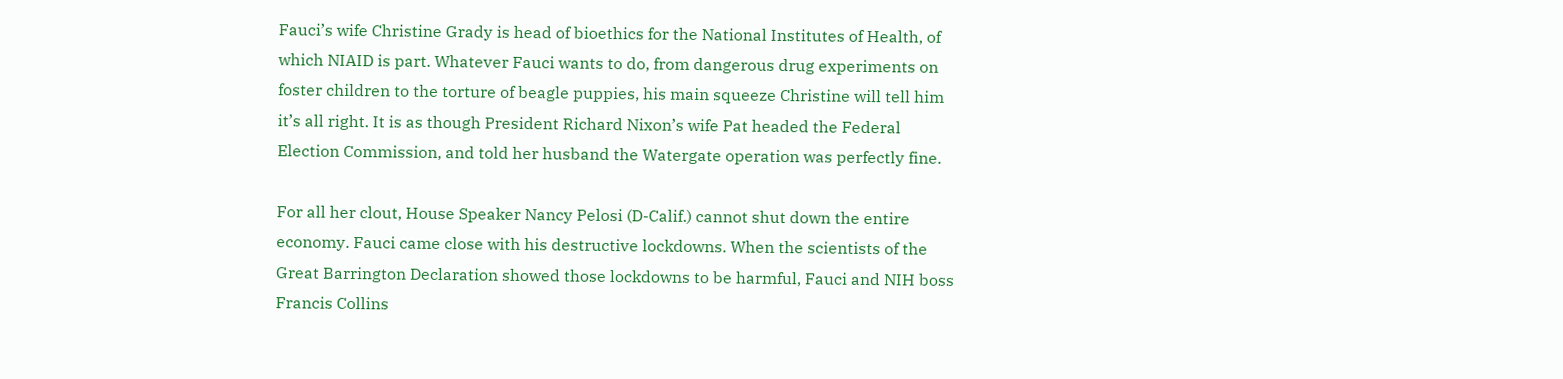Fauci’s wife Christine Grady is head of bioethics for the National Institutes of Health, of which NIAID is part. Whatever Fauci wants to do, from dangerous drug experiments on foster children to the torture of beagle puppies, his main squeeze Christine will tell him it’s all right. It is as though President Richard Nixon’s wife Pat headed the Federal Election Commission, and told her husband the Watergate operation was perfectly fine.

For all her clout, House Speaker Nancy Pelosi (D-Calif.) cannot shut down the entire economy. Fauci came close with his destructive lockdowns. When the scientists of the Great Barrington Declaration showed those lockdowns to be harmful, Fauci and NIH boss Francis Collins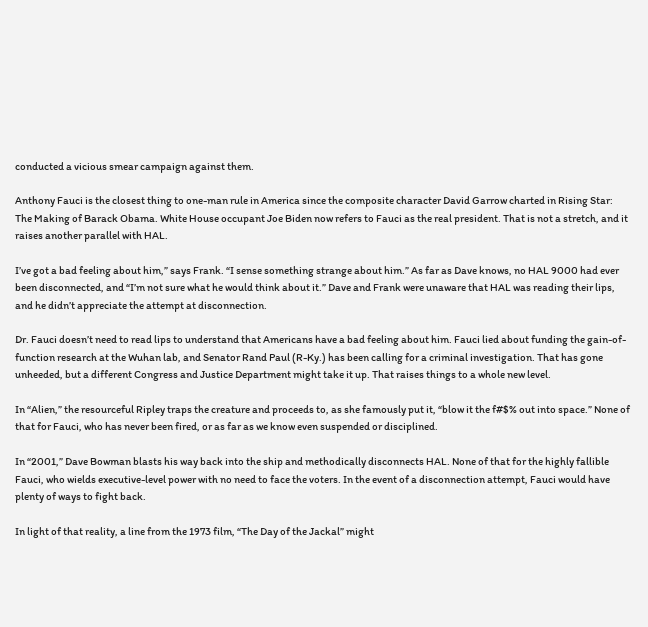conducted a vicious smear campaign against them.

Anthony Fauci is the closest thing to one-man rule in America since the composite character David Garrow charted in Rising Star: The Making of Barack Obama. White House occupant Joe Biden now refers to Fauci as the real president. That is not a stretch, and it raises another parallel with HAL.

I’ve got a bad feeling about him,” says Frank. “I sense something strange about him.” As far as Dave knows, no HAL 9000 had ever been disconnected, and “I’m not sure what he would think about it.” Dave and Frank were unaware that HAL was reading their lips, and he didn’t appreciate the attempt at disconnection.

Dr. Fauci doesn’t need to read lips to understand that Americans have a bad feeling about him. Fauci lied about funding the gain-of-function research at the Wuhan lab, and Senator Rand Paul (R-Ky.) has been calling for a criminal investigation. That has gone unheeded, but a different Congress and Justice Department might take it up. That raises things to a whole new level.

In “Alien,” the resourceful Ripley traps the creature and proceeds to, as she famously put it, “blow it the f#$% out into space.” None of that for Fauci, who has never been fired, or as far as we know even suspended or disciplined.

In “2001,” Dave Bowman blasts his way back into the ship and methodically disconnects HAL. None of that for the highly fallible Fauci, who wields executive-level power with no need to face the voters. In the event of a disconnection attempt, Fauci would have plenty of ways to fight back.

In light of that reality, a line from the 1973 film, “The Day of the Jackal” might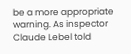be a more appropriate warning. As inspector Claude Lebel told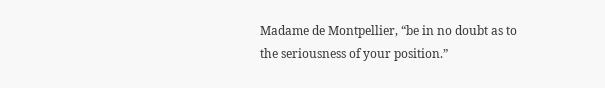Madame de Montpellier, “be in no doubt as to the seriousness of your position.”